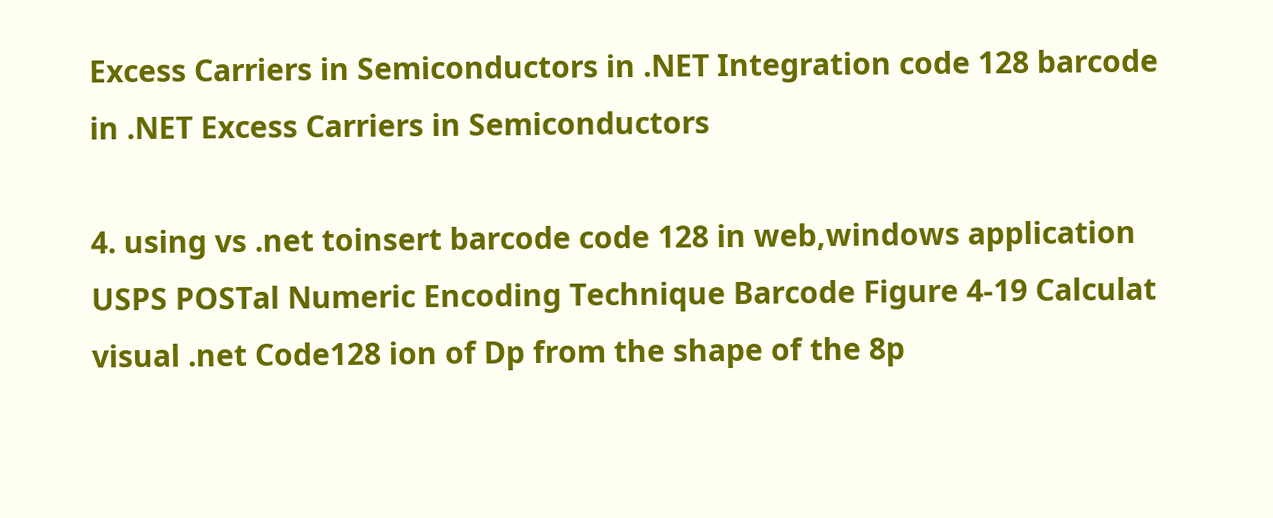Excess Carriers in Semiconductors in .NET Integration code 128 barcode in .NET Excess Carriers in Semiconductors

4. using vs .net toinsert barcode code 128 in web,windows application USPS POSTal Numeric Encoding Technique Barcode Figure 4-19 Calculat visual .net Code128 ion of Dp from the shape of the 8p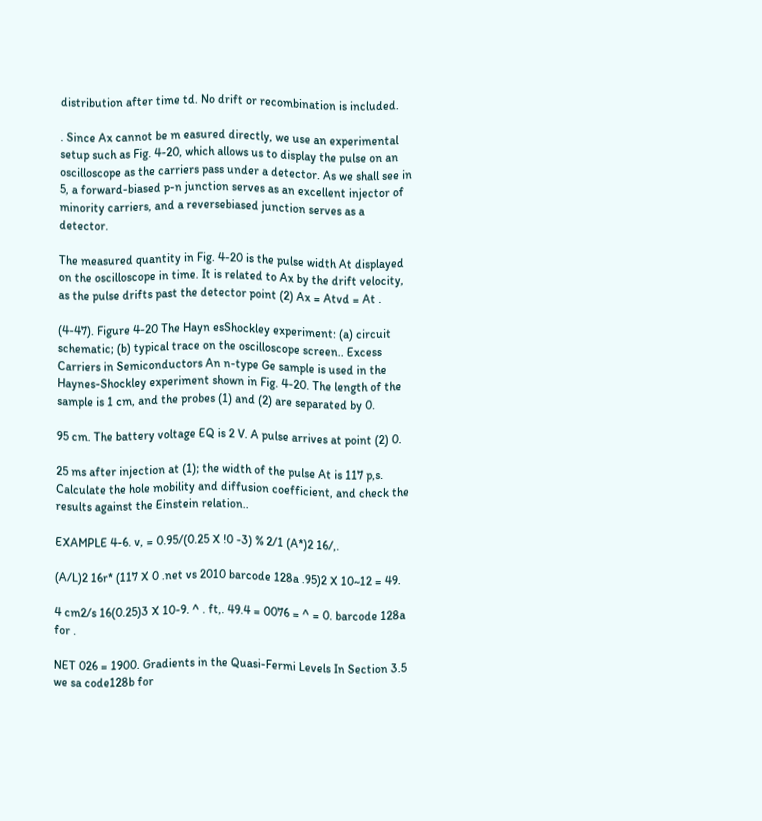distribution after time td. No drift or recombination is included.

. Since Ax cannot be m easured directly, we use an experimental setup such as Fig. 4-20, which allows us to display the pulse on an oscilloscope as the carriers pass under a detector. As we shall see in 5, a forward-biased p-n junction serves as an excellent injector of minority carriers, and a reversebiased junction serves as a detector.

The measured quantity in Fig. 4-20 is the pulse width At displayed on the oscilloscope in time. It is related to Ax by the drift velocity, as the pulse drifts past the detector point (2) Ax = Atvd = At .

(4-47). Figure 4-20 The Hayn esShockley experiment: (a) circuit schematic; (b) typical trace on the oscilloscope screen.. Excess Carriers in Semiconductors An n-type Ge sample is used in the Haynes-Shockley experiment shown in Fig. 4-20. The length of the sample is 1 cm, and the probes (1) and (2) are separated by 0.

95 cm. The battery voltage EQ is 2 V. A pulse arrives at point (2) 0.

25 ms after injection at (1); the width of the pulse At is 117 p,s. Calculate the hole mobility and diffusion coefficient, and check the results against the Einstein relation..

EXAMPLE 4-6. v, = 0.95/(0.25 X !0 -3) % 2/1 (A*)2 16/,.

(A/L)2 16r* (117 X 0 .net vs 2010 barcode 128a .95)2 X 10~12 = 49.

4 cm2/s 16(0.25)3 X 10-9. ^ . ft,. 49.4 = 0076 = ^ = 0. barcode 128a for .

NET 026 = 1900. Gradients in the Quasi-Fermi Levels In Section 3.5 we sa code128b for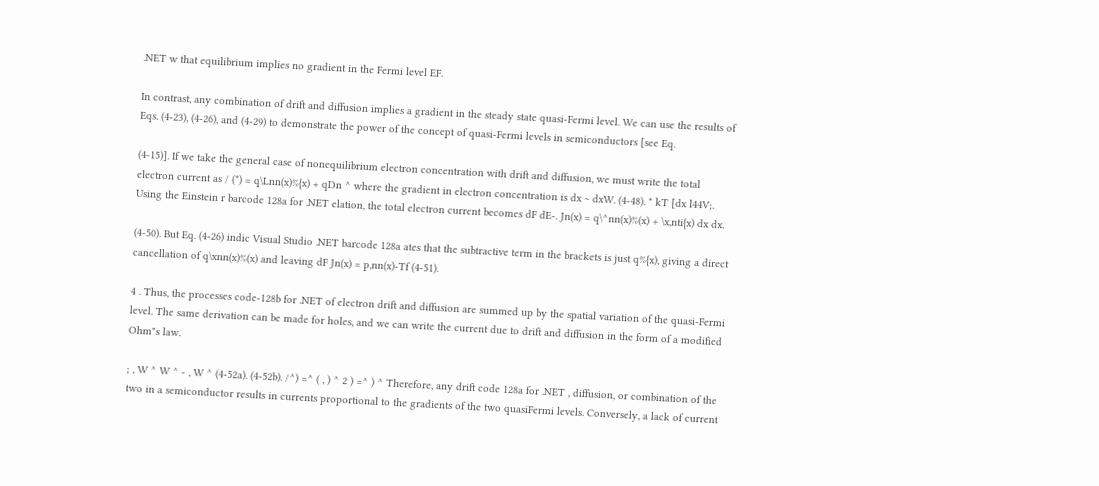.NET w that equilibrium implies no gradient in the Fermi level EF.

In contrast, any combination of drift and diffusion implies a gradient in the steady state quasi-Fermi level. We can use the results of Eqs. (4-23), (4-26), and (4-29) to demonstrate the power of the concept of quasi-Fermi levels in semiconductors [see Eq.

(4-15)]. If we take the general case of nonequilibrium electron concentration with drift and diffusion, we must write the total electron current as / (*) = q\Lnn(x)%{x) + qDn ^ where the gradient in electron concentration is dx ~ dxW. (4-48). " kT [dx l44V;. Using the Einstein r barcode 128a for .NET elation, the total electron current becomes dF dE-. Jn(x) = q\^nn(x)%(x) + \x,nti{x) dx dx.

(4-50). But Eq. (4-26) indic Visual Studio .NET barcode 128a ates that the subtractive term in the brackets is just q%{x), giving a direct cancellation of q\xnn(x)%(x) and leaving dF Jn(x) = p,nn(x)-Tf (4-51).

4 . Thus, the processes code-128b for .NET of electron drift and diffusion are summed up by the spatial variation of the quasi-Fermi level. The same derivation can be made for holes, and we can write the current due to drift and diffusion in the form of a modified Ohm"s law.

; , W ^ W ^ - , W ^ (4-52a). (4-52b). /^) =^ ( , ) ^ 2 ) =^ ) ^ Therefore, any drift code 128a for .NET , diffusion, or combination of the two in a semiconductor results in currents proportional to the gradients of the two quasiFermi levels. Conversely, a lack of current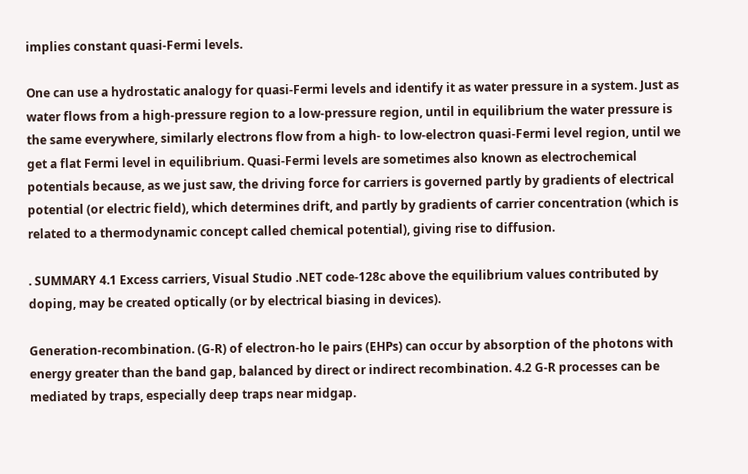implies constant quasi-Fermi levels.

One can use a hydrostatic analogy for quasi-Fermi levels and identify it as water pressure in a system. Just as water flows from a high-pressure region to a low-pressure region, until in equilibrium the water pressure is the same everywhere, similarly electrons flow from a high- to low-electron quasi-Fermi level region, until we get a flat Fermi level in equilibrium. Quasi-Fermi levels are sometimes also known as electrochemical potentials because, as we just saw, the driving force for carriers is governed partly by gradients of electrical potential (or electric field), which determines drift, and partly by gradients of carrier concentration (which is related to a thermodynamic concept called chemical potential), giving rise to diffusion.

. SUMMARY 4.1 Excess carriers, Visual Studio .NET code-128c above the equilibrium values contributed by doping, may be created optically (or by electrical biasing in devices).

Generation-recombination. (G-R) of electron-ho le pairs (EHPs) can occur by absorption of the photons with energy greater than the band gap, balanced by direct or indirect recombination. 4.2 G-R processes can be mediated by traps, especially deep traps near midgap.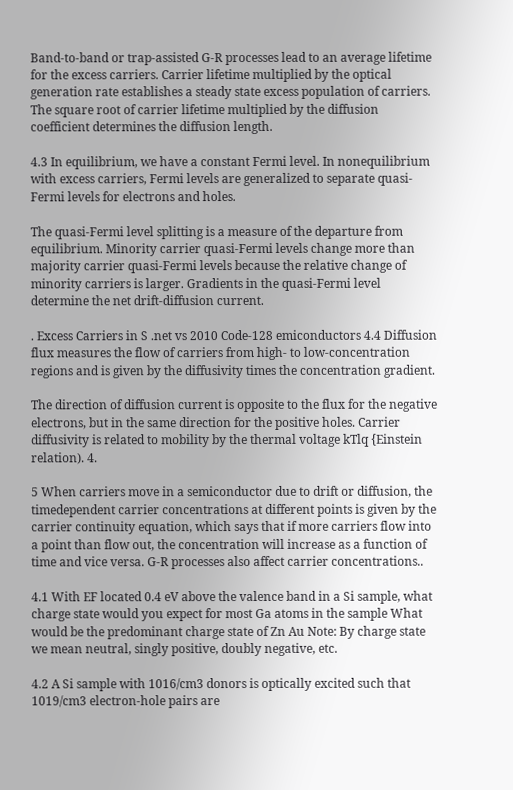Band-to-band or trap-assisted G-R processes lead to an average lifetime for the excess carriers. Carrier lifetime multiplied by the optical generation rate establishes a steady state excess population of carriers. The square root of carrier lifetime multiplied by the diffusion coefficient determines the diffusion length.

4.3 In equilibrium, we have a constant Fermi level. In nonequilibrium with excess carriers, Fermi levels are generalized to separate quasi-Fermi levels for electrons and holes.

The quasi-Fermi level splitting is a measure of the departure from equilibrium. Minority carrier quasi-Fermi levels change more than majority carrier quasi-Fermi levels because the relative change of minority carriers is larger. Gradients in the quasi-Fermi level determine the net drift-diffusion current.

. Excess Carriers in S .net vs 2010 Code-128 emiconductors 4.4 Diffusion flux measures the flow of carriers from high- to low-concentration regions and is given by the diffusivity times the concentration gradient.

The direction of diffusion current is opposite to the flux for the negative electrons, but in the same direction for the positive holes. Carrier diffusivity is related to mobility by the thermal voltage kTlq {Einstein relation). 4.

5 When carriers move in a semiconductor due to drift or diffusion, the timedependent carrier concentrations at different points is given by the carrier continuity equation, which says that if more carriers flow into a point than flow out, the concentration will increase as a function of time and vice versa. G-R processes also affect carrier concentrations..

4.1 With EF located 0.4 eV above the valence band in a Si sample, what charge state would you expect for most Ga atoms in the sample What would be the predominant charge state of Zn Au Note: By charge state we mean neutral, singly positive, doubly negative, etc.

4.2 A Si sample with 1016/cm3 donors is optically excited such that 1019/cm3 electron-hole pairs are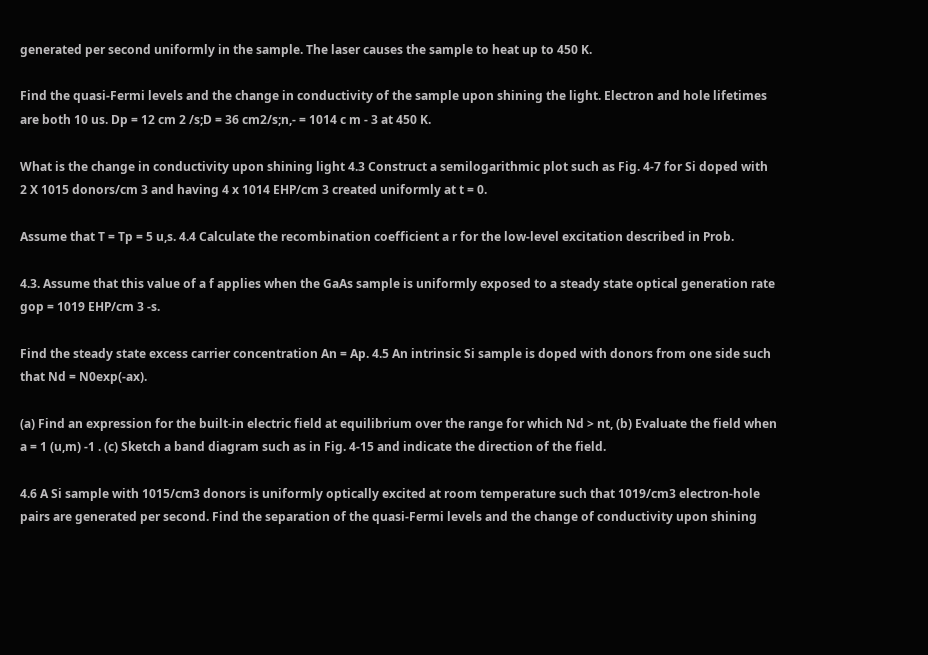generated per second uniformly in the sample. The laser causes the sample to heat up to 450 K.

Find the quasi-Fermi levels and the change in conductivity of the sample upon shining the light. Electron and hole lifetimes are both 10 us. Dp = 12 cm 2 /s;D = 36 cm2/s;n,- = 1014 c m - 3 at 450 K.

What is the change in conductivity upon shining light 4.3 Construct a semilogarithmic plot such as Fig. 4-7 for Si doped with 2 X 1015 donors/cm 3 and having 4 x 1014 EHP/cm 3 created uniformly at t = 0.

Assume that T = Tp = 5 u,s. 4.4 Calculate the recombination coefficient a r for the low-level excitation described in Prob.

4.3. Assume that this value of a f applies when the GaAs sample is uniformly exposed to a steady state optical generation rate gop = 1019 EHP/cm 3 -s.

Find the steady state excess carrier concentration An = Ap. 4.5 An intrinsic Si sample is doped with donors from one side such that Nd = N0exp(-ax).

(a) Find an expression for the built-in electric field at equilibrium over the range for which Nd > nt, (b) Evaluate the field when a = 1 (u,m) -1 . (c) Sketch a band diagram such as in Fig. 4-15 and indicate the direction of the field.

4.6 A Si sample with 1015/cm3 donors is uniformly optically excited at room temperature such that 1019/cm3 electron-hole pairs are generated per second. Find the separation of the quasi-Fermi levels and the change of conductivity upon shining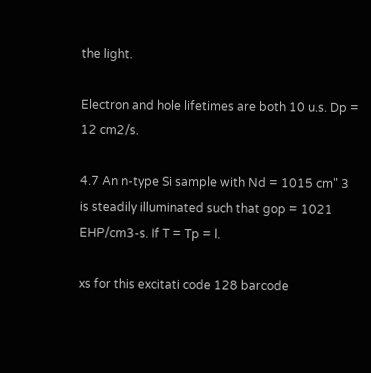the light.

Electron and hole lifetimes are both 10 u.s. Dp = 12 cm2/s.

4.7 An n-type Si sample with Nd = 1015 cm" 3 is steadily illuminated such that gop = 1021 EHP/cm3-s. If T = Tp = l.

xs for this excitati code 128 barcode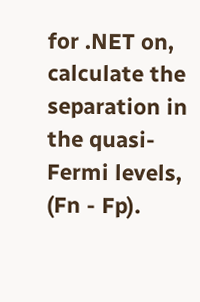for .NET on, calculate the separation in the quasi-Fermi levels, (Fn - Fp).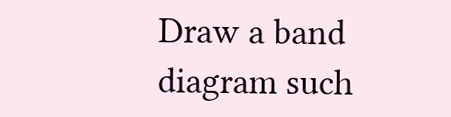Draw a band diagram such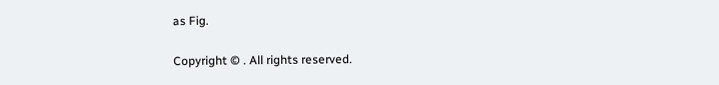as Fig.

Copyright © . All rights reserved.